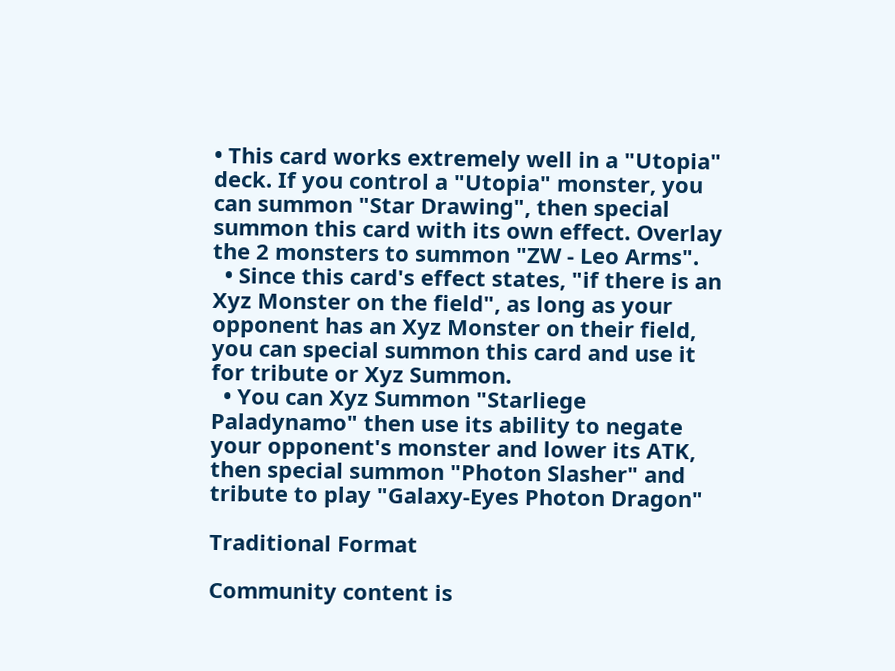• This card works extremely well in a "Utopia" deck. If you control a "Utopia" monster, you can summon "Star Drawing", then special summon this card with its own effect. Overlay the 2 monsters to summon "ZW - Leo Arms".
  • Since this card's effect states, "if there is an Xyz Monster on the field", as long as your opponent has an Xyz Monster on their field, you can special summon this card and use it for tribute or Xyz Summon.
  • You can Xyz Summon "Starliege Paladynamo" then use its ability to negate your opponent's monster and lower its ATK, then special summon "Photon Slasher" and tribute to play "Galaxy-Eyes Photon Dragon"

Traditional Format

Community content is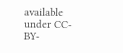available under CC-BY-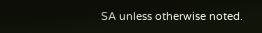SA unless otherwise noted.